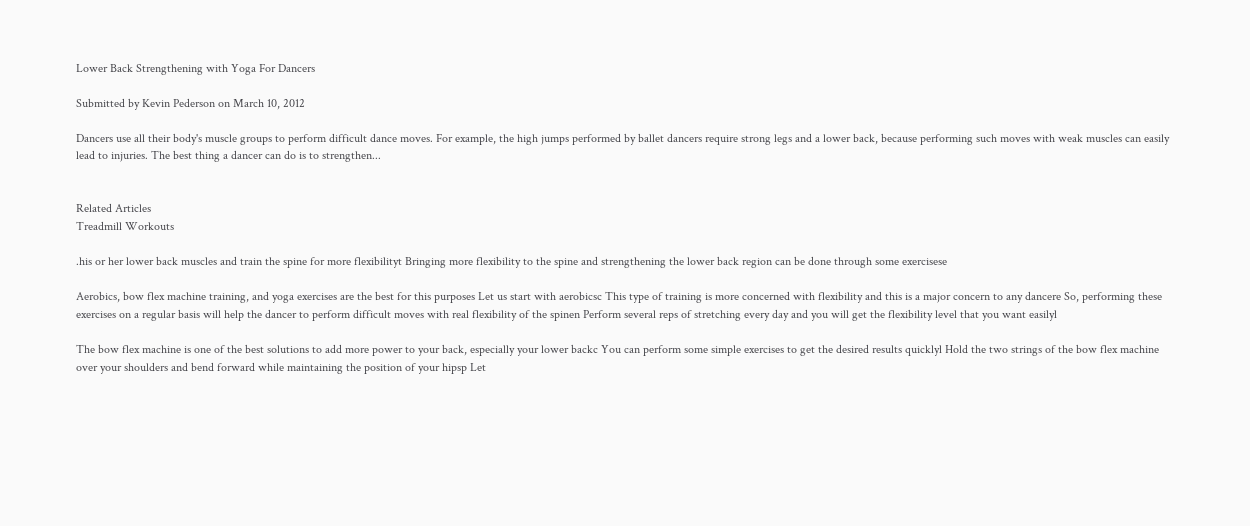Lower Back Strengthening with Yoga For Dancers

Submitted by Kevin Pederson on March 10, 2012

Dancers use all their body's muscle groups to perform difficult dance moves. For example, the high jumps performed by ballet dancers require strong legs and a lower back, because performing such moves with weak muscles can easily lead to injuries. The best thing a dancer can do is to strengthen...


Related Articles
Treadmill Workouts

.his or her lower back muscles and train the spine for more flexibilityt Bringing more flexibility to the spine and strengthening the lower back region can be done through some exercisese

Aerobics, bow flex machine training, and yoga exercises are the best for this purposes Let us start with aerobicsc This type of training is more concerned with flexibility and this is a major concern to any dancere So, performing these exercises on a regular basis will help the dancer to perform difficult moves with real flexibility of the spinen Perform several reps of stretching every day and you will get the flexibility level that you want easilyl

The bow flex machine is one of the best solutions to add more power to your back, especially your lower backc You can perform some simple exercises to get the desired results quicklyl Hold the two strings of the bow flex machine over your shoulders and bend forward while maintaining the position of your hipsp Let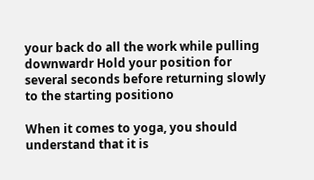your back do all the work while pulling downwardr Hold your position for several seconds before returning slowly to the starting positiono

When it comes to yoga, you should understand that it is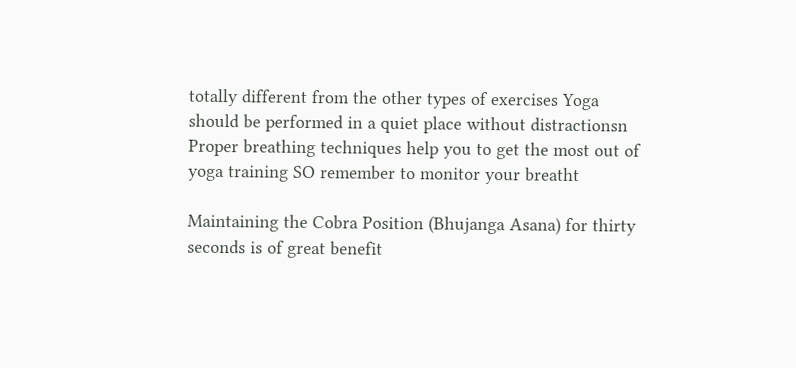totally different from the other types of exercises Yoga should be performed in a quiet place without distractionsn Proper breathing techniques help you to get the most out of yoga training SO remember to monitor your breatht

Maintaining the Cobra Position (Bhujanga Asana) for thirty seconds is of great benefit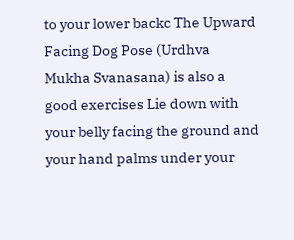to your lower backc The Upward Facing Dog Pose (Urdhva Mukha Svanasana) is also a good exercises Lie down with your belly facing the ground and your hand palms under your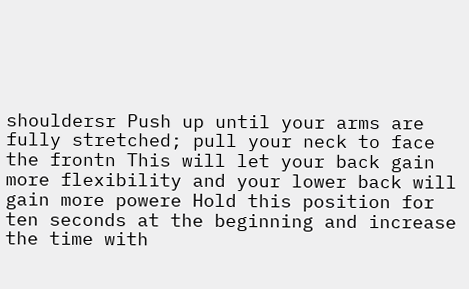shouldersr Push up until your arms are fully stretched; pull your neck to face the frontn This will let your back gain more flexibility and your lower back will gain more powere Hold this position for ten seconds at the beginning and increase the time with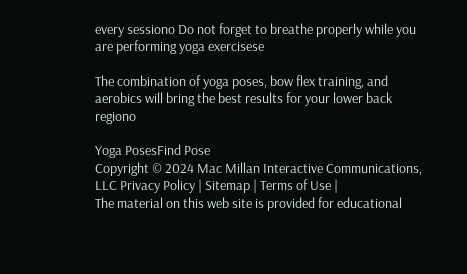every sessiono Do not forget to breathe properly while you are performing yoga exercisese

The combination of yoga poses, bow flex training, and aerobics will bring the best results for your lower back regiono

Yoga PosesFind Pose
Copyright © 2024 Mac Millan Interactive Communications, LLC Privacy Policy | Sitemap | Terms of Use |
The material on this web site is provided for educational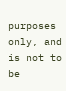purposes only, and is not to be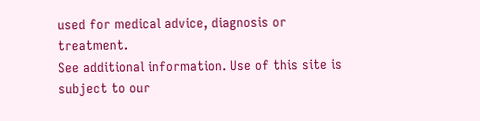used for medical advice, diagnosis or treatment.
See additional information. Use of this site is subject to our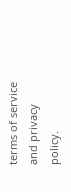terms of service and privacy policy.